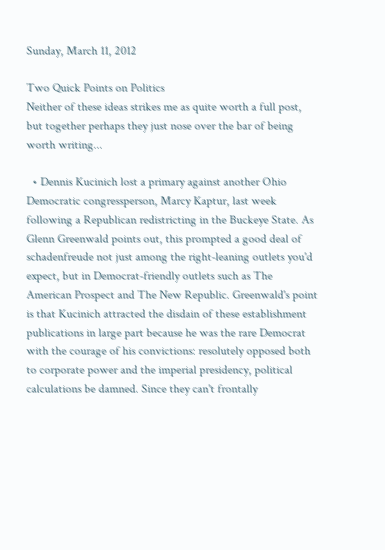Sunday, March 11, 2012

Two Quick Points on Politics
Neither of these ideas strikes me as quite worth a full post, but together perhaps they just nose over the bar of being worth writing...

  • Dennis Kucinich lost a primary against another Ohio Democratic congressperson, Marcy Kaptur, last week following a Republican redistricting in the Buckeye State. As Glenn Greenwald points out, this prompted a good deal of schadenfreude not just among the right-leaning outlets you'd expect, but in Democrat-friendly outlets such as The American Prospect and The New Republic. Greenwald's point is that Kucinich attracted the disdain of these establishment publications in large part because he was the rare Democrat with the courage of his convictions: resolutely opposed both to corporate power and the imperial presidency, political calculations be damned. Since they can't frontally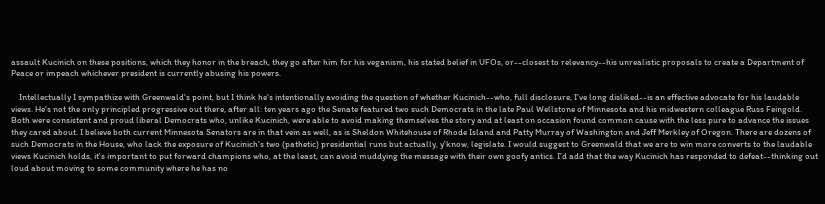assault Kucinich on these positions, which they honor in the breach, they go after him for his veganism, his stated belief in UFOs, or--closest to relevancy--his unrealistic proposals to create a Department of Peace or impeach whichever president is currently abusing his powers.

    Intellectually I sympathize with Greenwald's point, but I think he's intentionally avoiding the question of whether Kucinich--who, full disclosure, I've long disliked--is an effective advocate for his laudable views. He's not the only principled progressive out there, after all: ten years ago the Senate featured two such Democrats in the late Paul Wellstone of Minnesota and his midwestern colleague Russ Feingold. Both were consistent and proud liberal Democrats who, unlike Kucinich, were able to avoid making themselves the story and at least on occasion found common cause with the less pure to advance the issues they cared about. I believe both current Minnesota Senators are in that vein as well, as is Sheldon Whitehouse of Rhode Island and Patty Murray of Washington and Jeff Merkley of Oregon. There are dozens of such Democrats in the House, who lack the exposure of Kucinich's two (pathetic) presidential runs but actually, y'know, legislate. I would suggest to Greenwald that we are to win more converts to the laudable views Kucinich holds, it's important to put forward champions who, at the least, can avoid muddying the message with their own goofy antics. I'd add that the way Kucinich has responded to defeat--thinking out loud about moving to some community where he has no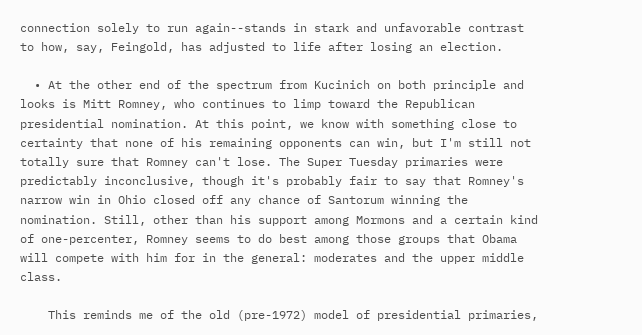connection solely to run again--stands in stark and unfavorable contrast to how, say, Feingold, has adjusted to life after losing an election.

  • At the other end of the spectrum from Kucinich on both principle and looks is Mitt Romney, who continues to limp toward the Republican presidential nomination. At this point, we know with something close to certainty that none of his remaining opponents can win, but I'm still not totally sure that Romney can't lose. The Super Tuesday primaries were predictably inconclusive, though it's probably fair to say that Romney's narrow win in Ohio closed off any chance of Santorum winning the nomination. Still, other than his support among Mormons and a certain kind of one-percenter, Romney seems to do best among those groups that Obama will compete with him for in the general: moderates and the upper middle class.

    This reminds me of the old (pre-1972) model of presidential primaries,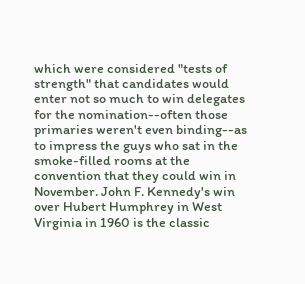which were considered "tests of strength" that candidates would enter not so much to win delegates for the nomination--often those primaries weren't even binding--as to impress the guys who sat in the smoke-filled rooms at the convention that they could win in November. John F. Kennedy's win over Hubert Humphrey in West Virginia in 1960 is the classic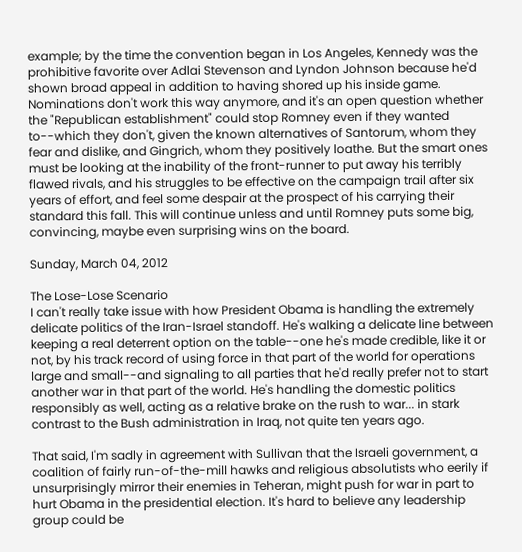example; by the time the convention began in Los Angeles, Kennedy was the prohibitive favorite over Adlai Stevenson and Lyndon Johnson because he'd shown broad appeal in addition to having shored up his inside game. Nominations don't work this way anymore, and it's an open question whether the "Republican establishment" could stop Romney even if they wanted to--which they don't, given the known alternatives of Santorum, whom they fear and dislike, and Gingrich, whom they positively loathe. But the smart ones must be looking at the inability of the front-runner to put away his terribly flawed rivals, and his struggles to be effective on the campaign trail after six years of effort, and feel some despair at the prospect of his carrying their standard this fall. This will continue unless and until Romney puts some big, convincing, maybe even surprising wins on the board.

Sunday, March 04, 2012

The Lose-Lose Scenario
I can't really take issue with how President Obama is handling the extremely delicate politics of the Iran-Israel standoff. He's walking a delicate line between keeping a real deterrent option on the table--one he's made credible, like it or not, by his track record of using force in that part of the world for operations large and small--and signaling to all parties that he'd really prefer not to start another war in that part of the world. He's handling the domestic politics responsibly as well, acting as a relative brake on the rush to war... in stark contrast to the Bush administration in Iraq, not quite ten years ago.

That said, I'm sadly in agreement with Sullivan that the Israeli government, a coalition of fairly run-of-the-mill hawks and religious absolutists who eerily if unsurprisingly mirror their enemies in Teheran, might push for war in part to hurt Obama in the presidential election. It's hard to believe any leadership group could be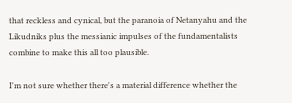that reckless and cynical, but the paranoia of Netanyahu and the Likudniks plus the messianic impulses of the fundamentalists combine to make this all too plausible.

I'm not sure whether there's a material difference whether the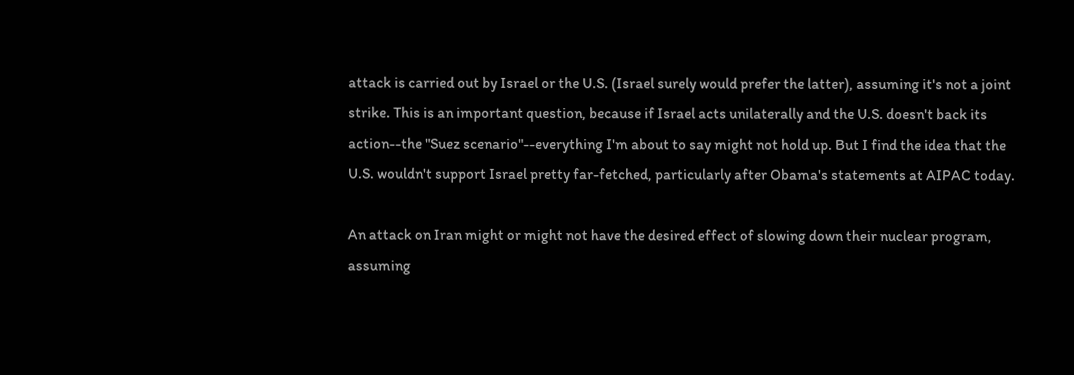attack is carried out by Israel or the U.S. (Israel surely would prefer the latter), assuming it's not a joint strike. This is an important question, because if Israel acts unilaterally and the U.S. doesn't back its action--the "Suez scenario"--everything I'm about to say might not hold up. But I find the idea that the U.S. wouldn't support Israel pretty far-fetched, particularly after Obama's statements at AIPAC today.

An attack on Iran might or might not have the desired effect of slowing down their nuclear program, assuming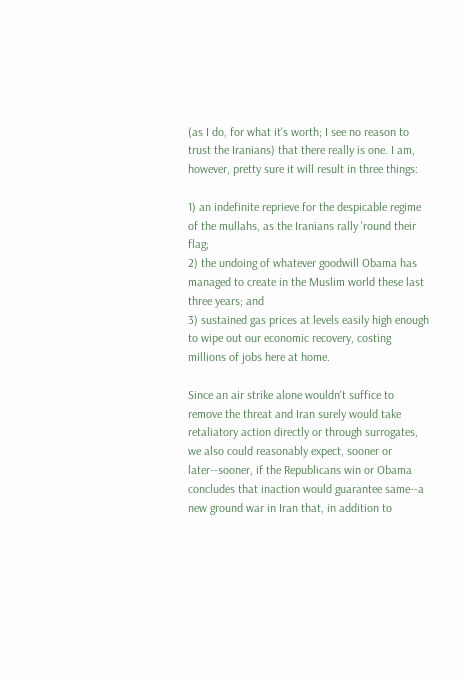(as I do, for what it's worth; I see no reason to trust the Iranians) that there really is one. I am, however, pretty sure it will result in three things:

1) an indefinite reprieve for the despicable regime of the mullahs, as the Iranians rally 'round their flag;
2) the undoing of whatever goodwill Obama has managed to create in the Muslim world these last three years; and
3) sustained gas prices at levels easily high enough to wipe out our economic recovery, costing millions of jobs here at home.

Since an air strike alone wouldn't suffice to remove the threat and Iran surely would take retaliatory action directly or through surrogates, we also could reasonably expect, sooner or later--sooner, if the Republicans win or Obama concludes that inaction would guarantee same--a new ground war in Iran that, in addition to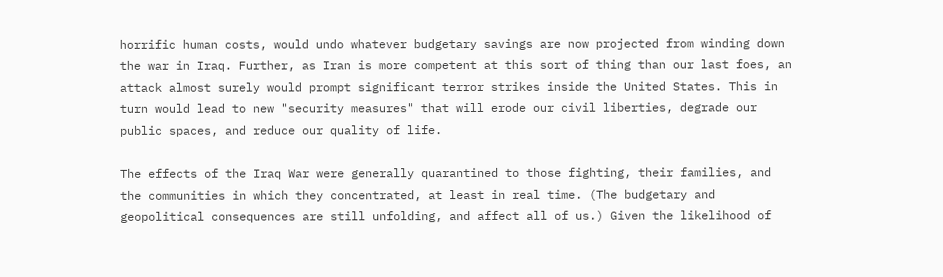horrific human costs, would undo whatever budgetary savings are now projected from winding down the war in Iraq. Further, as Iran is more competent at this sort of thing than our last foes, an attack almost surely would prompt significant terror strikes inside the United States. This in turn would lead to new "security measures" that will erode our civil liberties, degrade our public spaces, and reduce our quality of life.

The effects of the Iraq War were generally quarantined to those fighting, their families, and the communities in which they concentrated, at least in real time. (The budgetary and geopolitical consequences are still unfolding, and affect all of us.) Given the likelihood of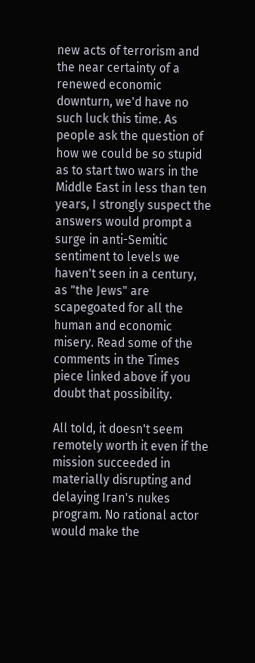new acts of terrorism and the near certainty of a renewed economic downturn, we'd have no such luck this time. As people ask the question of how we could be so stupid as to start two wars in the Middle East in less than ten years, I strongly suspect the answers would prompt a surge in anti-Semitic sentiment to levels we haven't seen in a century, as "the Jews" are scapegoated for all the human and economic misery. Read some of the comments in the Times piece linked above if you doubt that possibility.

All told, it doesn't seem remotely worth it even if the mission succeeded in materially disrupting and delaying Iran's nukes program. No rational actor would make the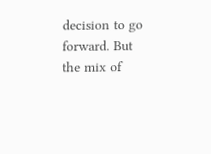decision to go forward. But the mix of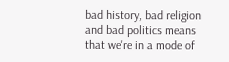bad history, bad religion and bad politics means that we're in a mode of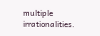multiple irrationalities.